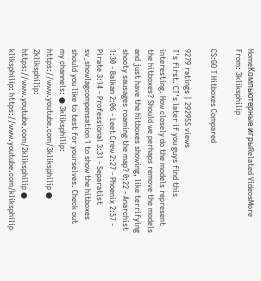HomeКомпьютерные игрыRelated VideosMore From: 3kliksphilip

CS:GO T Hitboxes Compared

9279 ratings | 292955 views
T's first. CT's later if you guys find this interesting. How closely do the models represent the hitboxes? Should we perhaps remove the models and just have the hitboxes showing, like terrifying shooty sausages roaming the map? 0:22 - Anarchist 1:30 - Balkan 2:06 - Leet Crew 2:27 - Phoenix 2:57 - Pirate 3:14 - Professional 3:31 - Separatist sv_showlagcompensation 1 to show the hitboxes should you like to test for yourselves. Check out my channels: ● 3kliksphilip: https://www.youtube.com/3kliksphilip ● 2kliksphilip: https://www.youtube.com/2kliksphilip ● kliksphilip: https://www.youtube.com/kliksphilip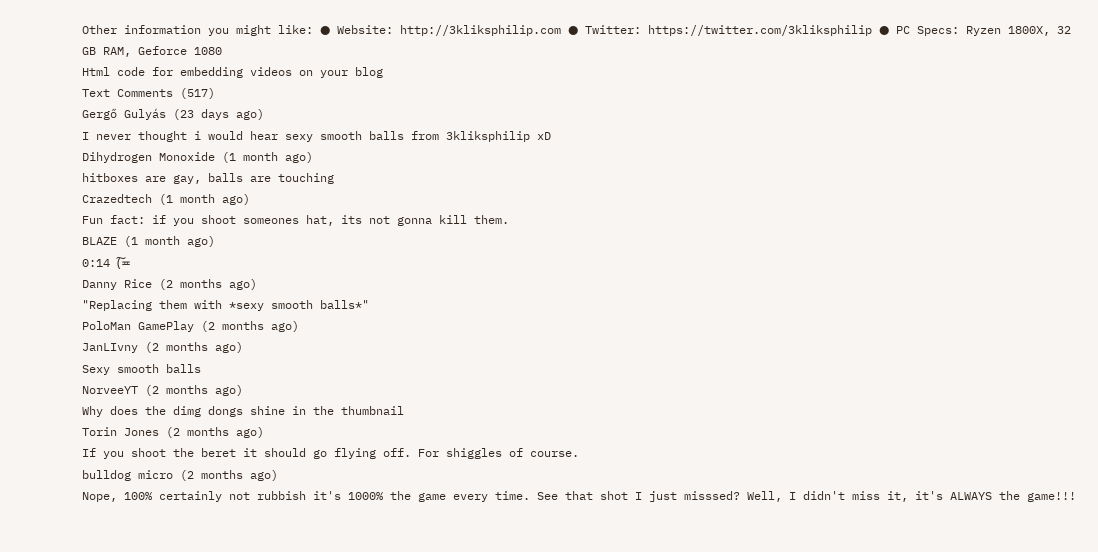Other information you might like: ● Website: http://3kliksphilip.com ● Twitter: https://twitter.com/3kliksphilip ● PC Specs: Ryzen 1800X, 32 GB RAM, Geforce 1080
Html code for embedding videos on your blog
Text Comments (517)
Gergő Gulyás (23 days ago)
I never thought i would hear sexy smooth balls from 3kliksphilip xD
Dihydrogen Monoxide (1 month ago)
hitboxes are gay, balls are touching
Crazedtech (1 month ago)
Fun fact: if you shoot someones hat, its not gonna kill them.
BLAZE (1 month ago)
0:14 (͠≖
Danny Rice (2 months ago)
"Replacing them with *sexy smooth balls*"
PoloMan GamePlay (2 months ago)
JanLIvny (2 months ago)
Sexy smooth balls
NorveeYT (2 months ago)
Why does the dimg dongs shine in the thumbnail
Torin Jones (2 months ago)
If you shoot the beret it should go flying off. For shiggles of course.
bulldog micro (2 months ago)
Nope, 100% certainly not rubbish it's 1000% the game every time. See that shot I just misssed? Well, I didn't miss it, it's ALWAYS the game!!!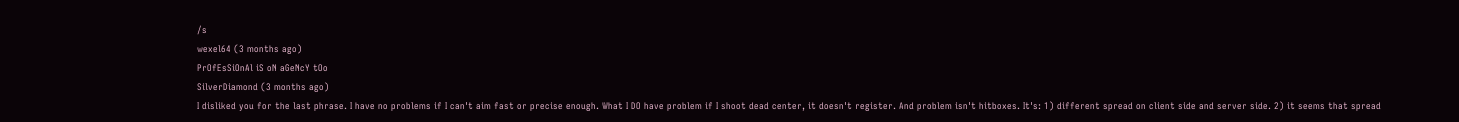/s
wexel64 (3 months ago)
PrOfEsSiOnAl iS oN aGeNcY tOo
SilverDiamond (3 months ago)
I disliked you for the last phrase. I have no problems if I can't aim fast or precise enough. What I DO have problem if I shoot dead center, it doesn't register. And problem isn't hitboxes. It's: 1) different spread on client side and server side. 2) it seems that spread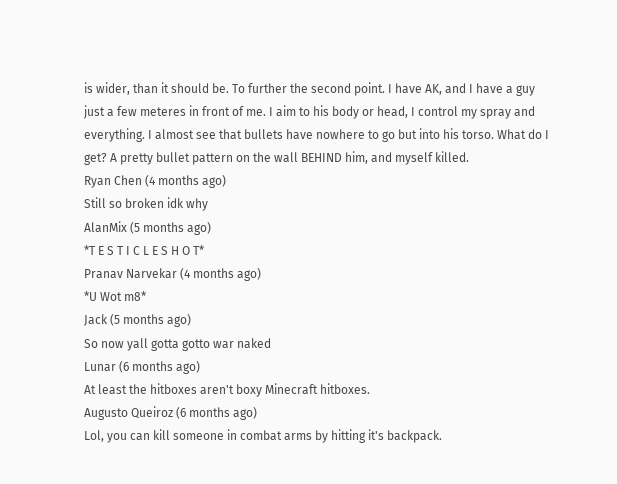is wider, than it should be. To further the second point. I have AK, and I have a guy just a few meteres in front of me. I aim to his body or head, I control my spray and everything. I almost see that bullets have nowhere to go but into his torso. What do I get? A pretty bullet pattern on the wall BEHIND him, and myself killed.
Ryan Chen (4 months ago)
Still so broken idk why
AlanMix (5 months ago)
*T E S T I C L E S H O T*
Pranav Narvekar (4 months ago)
*U Wot m8*
Jack (5 months ago)
So now yall gotta gotto war naked
Lunar (6 months ago)
At least the hitboxes aren't boxy Minecraft hitboxes.
Augusto Queiroz (6 months ago)
Lol, you can kill someone in combat arms by hitting it's backpack.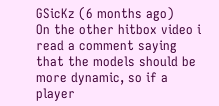GSicKz (6 months ago)
On the other hitbox video i read a comment saying that the models should be more dynamic, so if a player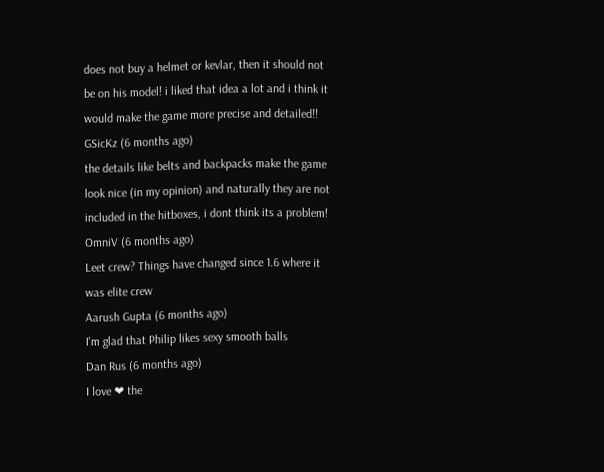does not buy a helmet or kevlar, then it should not be on his model! i liked that idea a lot and i think it would make the game more precise and detailed!!
GSicKz (6 months ago)
the details like belts and backpacks make the game look nice (in my opinion) and naturally they are not included in the hitboxes, i dont think its a problem!
OmniV (6 months ago)
Leet crew? Things have changed since 1.6 where it was elite crew
Aarush Gupta (6 months ago)
I'm glad that Philip likes sexy smooth balls
Dan Rus (6 months ago)
I love ❤ the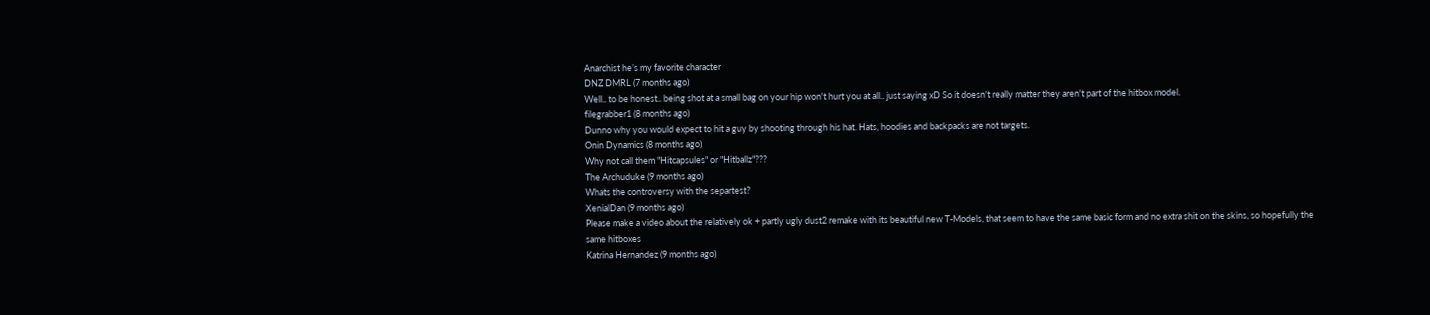Anarchist he’s my favorite character
DNZ DMRL (7 months ago)
Well.. to be honest.. being shot at a small bag on your hip won't hurt you at all.. just saying xD So it doesn't really matter they aren't part of the hitbox model.
filegrabber1 (8 months ago)
Dunno why you would expect to hit a guy by shooting through his hat. Hats, hoodies and backpacks are not targets.
Onin Dynamics (8 months ago)
Why not call them "Hitcapsules" or "Hitballz"???
The Archuduke (9 months ago)
Whats the controversy with the separtest?
XenialDan (9 months ago)
Please make a video about the relatively ok + partly ugly dust2 remake with its beautiful new T-Models, that seem to have the same basic form and no extra shit on the skins, so hopefully the same hitboxes
Katrina Hernandez (9 months ago)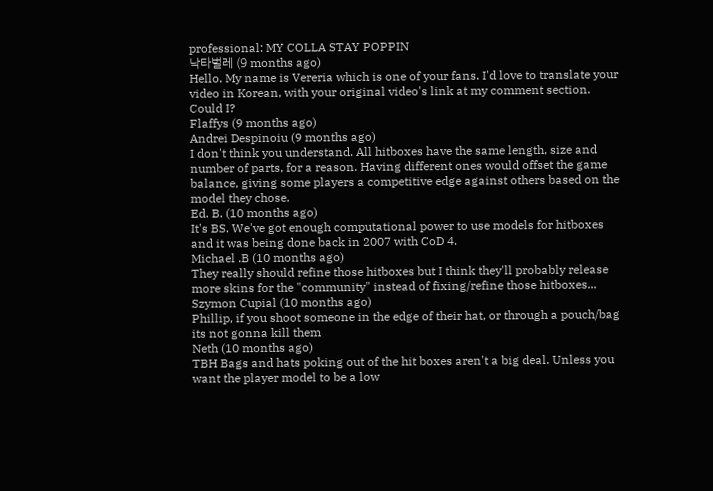professional: MY COLLA STAY POPPIN
낙타벌레 (9 months ago)
Hello. My name is Vereria which is one of your fans. I'd love to translate your video in Korean, with your original video's link at my comment section. Could I?
Flaffys (9 months ago)
Andrei Despinoiu (9 months ago)
I don't think you understand. All hitboxes have the same length, size and number of parts, for a reason. Having different ones would offset the game balance, giving some players a competitive edge against others based on the model they chose.
Ed. B. (10 months ago)
It's BS. We've got enough computational power to use models for hitboxes and it was being done back in 2007 with CoD 4.
Michael .B (10 months ago)
They really should refine those hitboxes but I think they'll probably release more skins for the "community" instead of fixing/refine those hitboxes...
Szymon Cupial (10 months ago)
Phillip, if you shoot someone in the edge of their hat, or through a pouch/bag its not gonna kill them
Neth (10 months ago)
TBH Bags and hats poking out of the hit boxes aren't a big deal. Unless you want the player model to be a low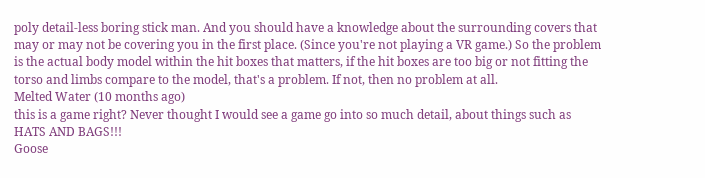poly detail-less boring stick man. And you should have a knowledge about the surrounding covers that may or may not be covering you in the first place. (Since you're not playing a VR game.) So the problem is the actual body model within the hit boxes that matters, if the hit boxes are too big or not fitting the torso and limbs compare to the model, that's a problem. If not, then no problem at all.
Melted Water (10 months ago)
this is a game right? Never thought I would see a game go into so much detail, about things such as HATS AND BAGS!!!
Goose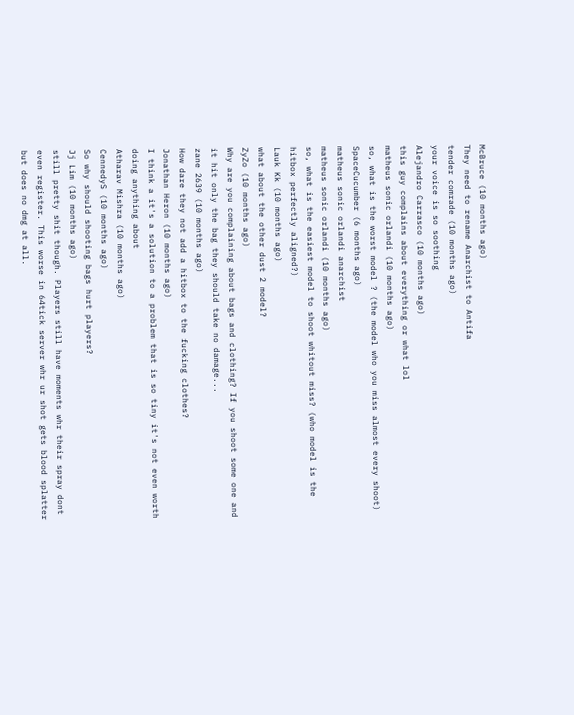McBruce (10 months ago)
They need to rename Anarchist to Antifa
tender comrade (10 months ago)
your voice is so soothing
Alejandro Carrasco (10 months ago)
this guy complains about everything or what lol
matheus sonic orlandi (10 months ago)
so, what is the worst model ? (the model who you miss almost every shoot)
SpaceCucumber (6 months ago)
matheus sonic orlandi anarchist
matheus sonic orlandi (10 months ago)
so, what is the easiest model to shoot whitout miss? (who model is the hitbox perfectly aligned?)
Lauk Kk (10 months ago)
what about the other dust 2 model?
ZyZo (10 months ago)
Why are you complaining about bags and clothing? If you shoot some one and it hit only the bag they should take no damage...
zane 2639 (10 months ago)
How dare they not add a hitbox to the fucking clothes?
Jonathan Heron (10 months ago)
I think a it's a solution to a problem that is so tiny it's not even worth doing anything about
Atharav Mishra (10 months ago)
CennedyS (10 months ago)
So why should shooting bags hurt players?
Jj Lim (10 months ago)
still pretty shit though. Players still have moments whr their spray dont even register. This worse in 64tick server whr ur shot gets blood splatter but does no dmg at all.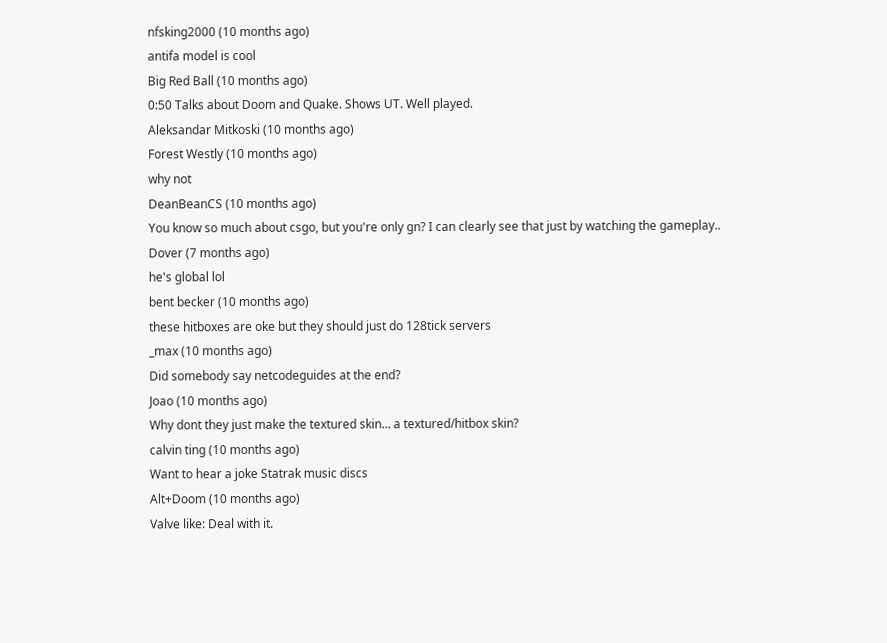nfsking2000 (10 months ago)
antifa model is cool
Big Red Ball (10 months ago)
0:50 Talks about Doom and Quake. Shows UT. Well played.
Aleksandar Mitkoski (10 months ago)
Forest Westly (10 months ago)
why not
DeanBeanCS (10 months ago)
You know so much about csgo, but you're only gn? I can clearly see that just by watching the gameplay..
Dover (7 months ago)
he's global lol
bent becker (10 months ago)
these hitboxes are oke but they should just do 128tick servers
_max (10 months ago)
Did somebody say netcodeguides at the end?
Joao (10 months ago)
Why dont they just make the textured skin... a textured/hitbox skin?
calvin ting (10 months ago)
Want to hear a joke Statrak music discs
Alt+Doom (10 months ago)
Valve like: Deal with it.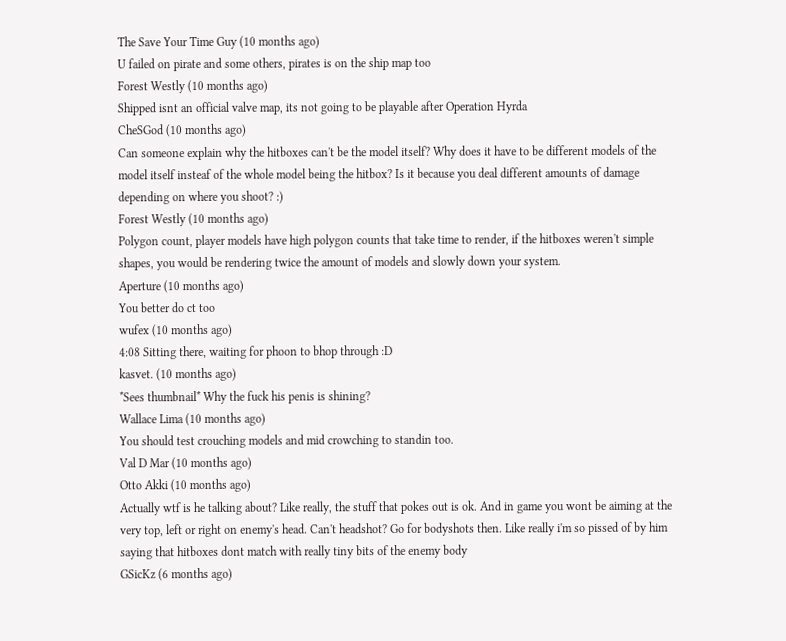The Save Your Time Guy (10 months ago)
U failed on pirate and some others, pirates is on the ship map too
Forest Westly (10 months ago)
Shipped isnt an official valve map, its not going to be playable after Operation Hyrda
CheSGod (10 months ago)
Can someone explain why the hitboxes can't be the model itself? Why does it have to be different models of the model itself insteaf of the whole model being the hitbox? Is it because you deal different amounts of damage depending on where you shoot? :)
Forest Westly (10 months ago)
Polygon count, player models have high polygon counts that take time to render, if the hitboxes weren't simple shapes, you would be rendering twice the amount of models and slowly down your system.
Aperture (10 months ago)
You better do ct too
wufex (10 months ago)
4:08 Sitting there, waiting for phoon to bhop through :D
kasvet. (10 months ago)
*Sees thumbnail* Why the fuck his penis is shining?
Wallace Lima (10 months ago)
You should test crouching models and mid crowching to standin too.
Val D Mar (10 months ago)
Otto Akki (10 months ago)
Actually wtf is he talking about? Like really, the stuff that pokes out is ok. And in game you wont be aiming at the very top, left or right on enemy's head. Can't headshot? Go for bodyshots then. Like really i'm so pissed of by him saying that hitboxes dont match with really tiny bits of the enemy body
GSicKz (6 months ago)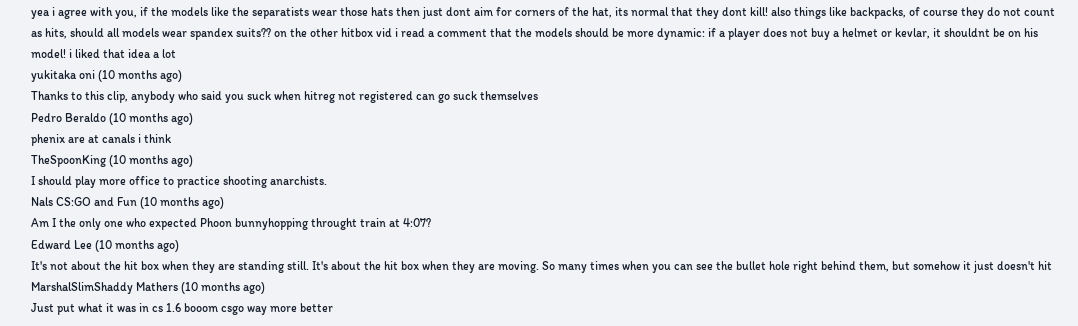yea i agree with you, if the models like the separatists wear those hats then just dont aim for corners of the hat, its normal that they dont kill! also things like backpacks, of course they do not count as hits, should all models wear spandex suits?? on the other hitbox vid i read a comment that the models should be more dynamic: if a player does not buy a helmet or kevlar, it shouldnt be on his model! i liked that idea a lot
yukitaka oni (10 months ago)
Thanks to this clip, anybody who said you suck when hitreg not registered can go suck themselves
Pedro Beraldo (10 months ago)
phenix are at canals i think
TheSpoonKing (10 months ago)
I should play more office to practice shooting anarchists.
Nals CS:GO and Fun (10 months ago)
Am I the only one who expected Phoon bunnyhopping throught train at 4:07?
Edward Lee (10 months ago)
It's not about the hit box when they are standing still. It's about the hit box when they are moving. So many times when you can see the bullet hole right behind them, but somehow it just doesn't hit
MarshalSlimShaddy Mathers (10 months ago)
Just put what it was in cs 1.6 booom csgo way more better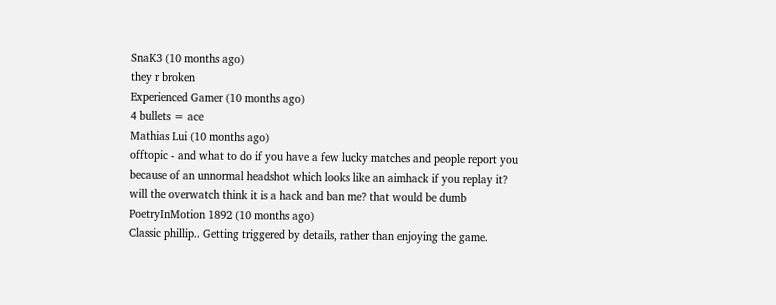SnaK3 (10 months ago)
they r broken
Experienced Gamer (10 months ago)
4 bullets = ace
Mathias Lui (10 months ago)
offtopic - and what to do if you have a few lucky matches and people report you because of an unnormal headshot which looks like an aimhack if you replay it? will the overwatch think it is a hack and ban me? that would be dumb
PoetryInMotion 1892 (10 months ago)
Classic phillip.. Getting triggered by details, rather than enjoying the game.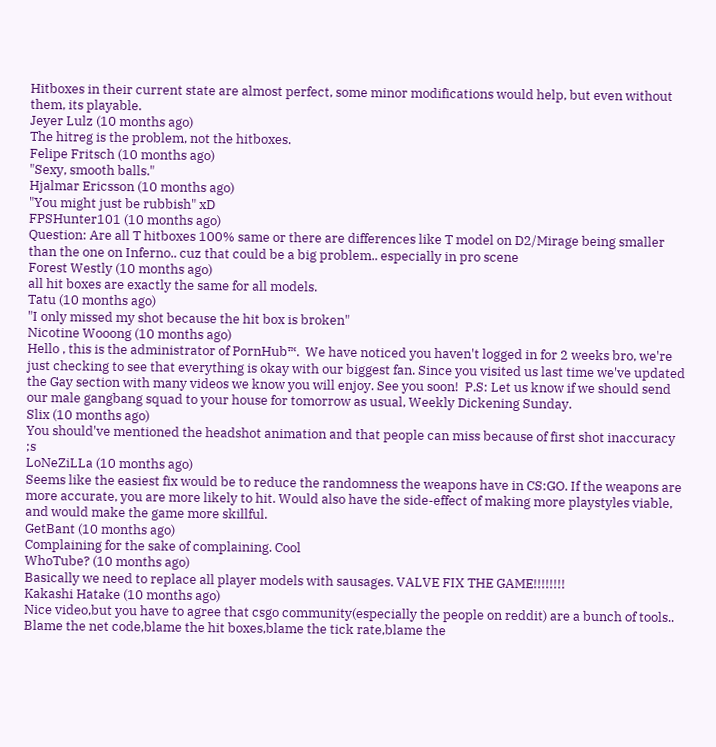Hitboxes in their current state are almost perfect, some minor modifications would help, but even without them, its playable.
Jeyer Lulz (10 months ago)
The hitreg is the problem, not the hitboxes.
Felipe Fritsch (10 months ago)
"Sexy, smooth balls."
Hjalmar Ericsson (10 months ago)
"You might just be rubbish" xD
FPSHunter101 (10 months ago)
Question: Are all T hitboxes 100% same or there are differences like T model on D2/Mirage being smaller than the one on Inferno.. cuz that could be a big problem.. especially in pro scene
Forest Westly (10 months ago)
all hit boxes are exactly the same for all models.
Tatu (10 months ago)
"I only missed my shot because the hit box is broken"
Nicotine Wooong (10 months ago)
Hello , this is the administrator of PornHub™.  We have noticed you haven't logged in for 2 weeks bro, we're just checking to see that everything is okay with our biggest fan. Since you visited us last time we've updated the Gay section with many videos we know you will enjoy. See you soon!  P.S: Let us know if we should send our male gangbang squad to your house for tomorrow as usual, Weekly Dickening Sunday.
Slix (10 months ago)
You should've mentioned the headshot animation and that people can miss because of first shot inaccuracy ;s
LoNeZiLLa (10 months ago)
Seems like the easiest fix would be to reduce the randomness the weapons have in CS:GO. If the weapons are more accurate, you are more likely to hit. Would also have the side-effect of making more playstyles viable, and would make the game more skillful.
GetBant (10 months ago)
Complaining for the sake of complaining. Cool
WhoTube? (10 months ago)
Basically we need to replace all player models with sausages. VALVE FIX THE GAME!!!!!!!!
Kakashi Hatake (10 months ago)
Nice video,but you have to agree that csgo community(especially the people on reddit) are a bunch of tools.. Blame the net code,blame the hit boxes,blame the tick rate,blame the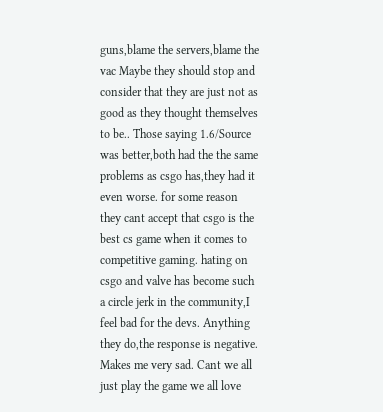guns,blame the servers,blame the vac Maybe they should stop and consider that they are just not as good as they thought themselves to be.. Those saying 1.6/Source was better,both had the the same problems as csgo has,they had it even worse. for some reason they cant accept that csgo is the best cs game when it comes to competitive gaming. hating on csgo and valve has become such a circle jerk in the community,I feel bad for the devs. Anything they do,the response is negative. Makes me very sad. Cant we all just play the game we all love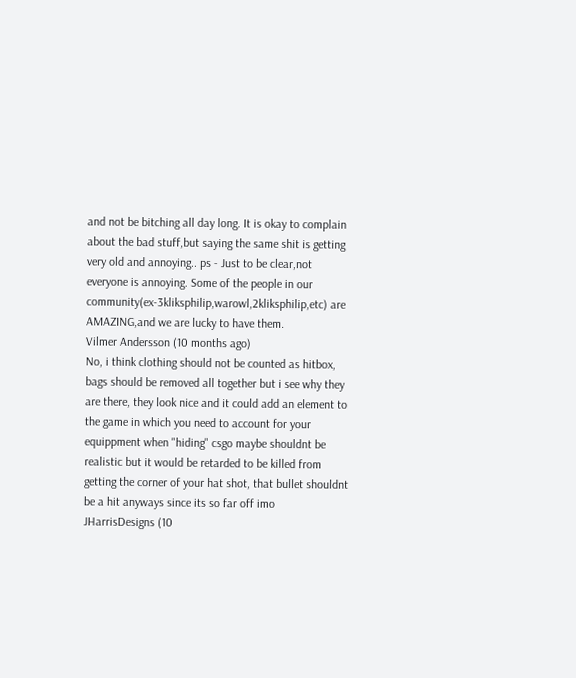and not be bitching all day long. It is okay to complain about the bad stuff,but saying the same shit is getting very old and annoying.. ps - Just to be clear,not everyone is annoying. Some of the people in our community(ex-3kliksphilip,warowl,2kliksphilip,etc) are AMAZING,and we are lucky to have them.
Vilmer Andersson (10 months ago)
No, i think clothing should not be counted as hitbox, bags should be removed all together but i see why they are there, they look nice and it could add an element to the game in which you need to account for your equippment when "hiding" csgo maybe shouldnt be realistic but it would be retarded to be killed from getting the corner of your hat shot, that bullet shouldnt be a hit anyways since its so far off imo
JHarrisDesigns (10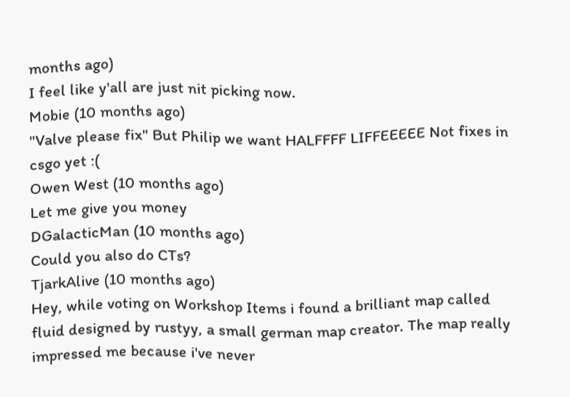months ago)
I feel like y'all are just nit picking now.
Mobie (10 months ago)
"Valve please fix" But Philip we want HALFFFF LIFFEEEEE Not fixes in csgo yet :(
Owen West (10 months ago)
Let me give you money
DGalacticMan (10 months ago)
Could you also do CTs?
TjarkAlive (10 months ago)
Hey, while voting on Workshop Items i found a brilliant map called fluid designed by rustyy, a small german map creator. The map really impressed me because i've never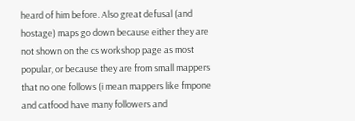heard of him before. Also great defusal (and hostage) maps go down because either they are not shown on the cs workshop page as most popular, or because they are from small mappers that no one follows (i mean mappers like fmpone and catfood have many followers and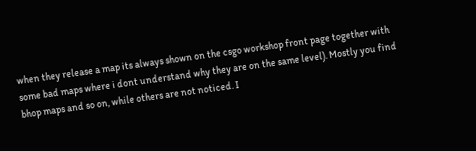when they release a map its always shown on the csgo workshop front page together with some bad maps where i dont understand why they are on the same level). Mostly you find bhop maps and so on, while others are not noticed. I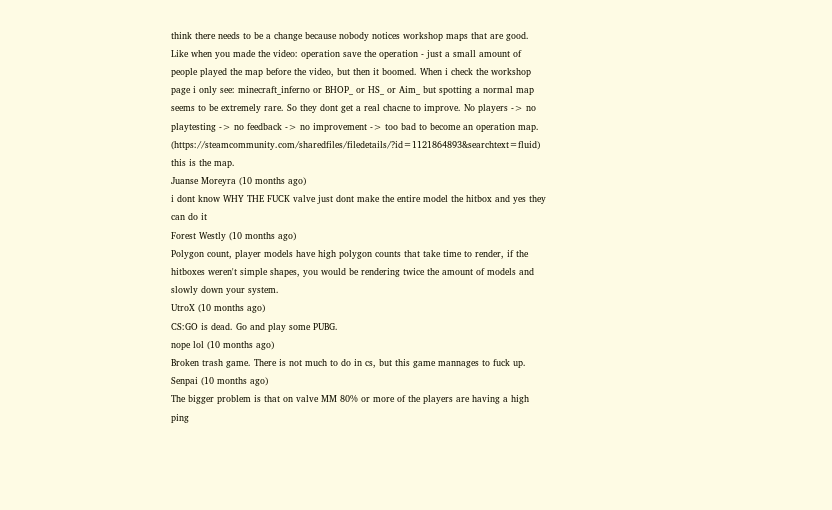think there needs to be a change because nobody notices workshop maps that are good. Like when you made the video: operation save the operation - just a small amount of people played the map before the video, but then it boomed. When i check the workshop page i only see: minecraft_inferno or BHOP_ or HS_ or Aim_ but spotting a normal map seems to be extremely rare. So they dont get a real chacne to improve. No players -> no playtesting -> no feedback -> no improvement -> too bad to become an operation map. (https://steamcommunity.com/sharedfiles/filedetails/?id=1121864893&searchtext=fluid) this is the map.
Juanse Moreyra (10 months ago)
i dont know WHY THE FUCK valve just dont make the entire model the hitbox and yes they can do it
Forest Westly (10 months ago)
Polygon count, player models have high polygon counts that take time to render, if the hitboxes weren't simple shapes, you would be rendering twice the amount of models and slowly down your system.
UtroX (10 months ago)
CS:GO is dead. Go and play some PUBG.
nope lol (10 months ago)
Broken trash game. There is not much to do in cs, but this game mannages to fuck up.
Senpai (10 months ago)
The bigger problem is that on valve MM 80% or more of the players are having a high ping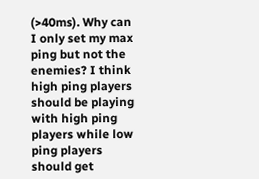(>40ms). Why can I only set my max ping but not the enemies? I think high ping players should be playing with high ping players while low ping players should get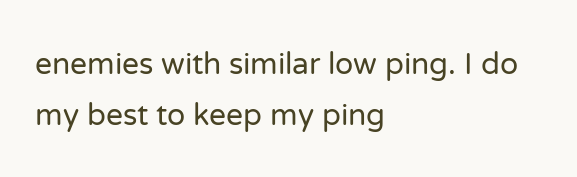enemies with similar low ping. I do my best to keep my ping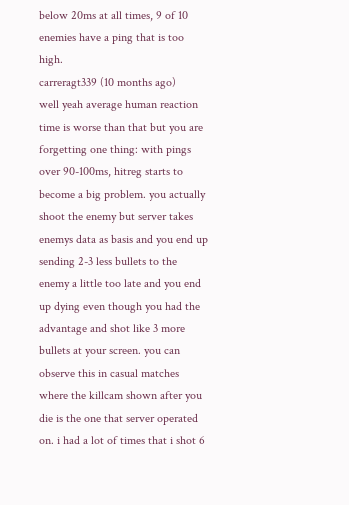below 20ms at all times, 9 of 10 enemies have a ping that is too high.
carreragt339 (10 months ago)
well yeah average human reaction time is worse than that but you are forgetting one thing: with pings over 90-100ms, hitreg starts to become a big problem. you actually shoot the enemy but server takes enemys data as basis and you end up sending 2-3 less bullets to the enemy a little too late and you end up dying even though you had the advantage and shot like 3 more bullets at your screen. you can observe this in casual matches where the killcam shown after you die is the one that server operated on. i had a lot of times that i shot 6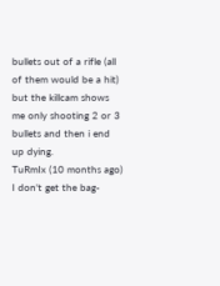bullets out of a rifle (all of them would be a hit) but the killcam shows me only shooting 2 or 3 bullets and then i end up dying.
TuRmIx (10 months ago)
I don't get the bag-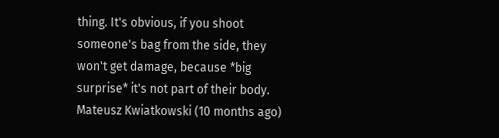thing. It's obvious, if you shoot someone's bag from the side, they won't get damage, because *big surprise* it's not part of their body.
Mateusz Kwiatkowski (10 months ago)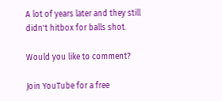A lot of years later and they still didn't hitbox for balls shot.

Would you like to comment?

Join YouTube for a free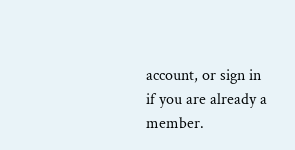account, or sign in if you are already a member.